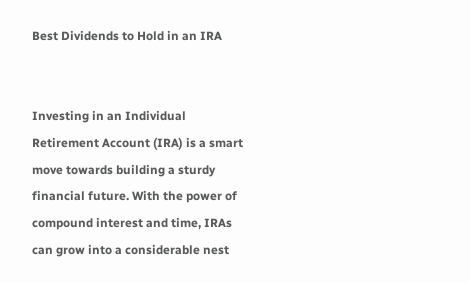Best Dividends to Hold in an IRA


Investing in an Individual Retirement Account (IRA) is a smart move towards building a sturdy financial future. With the power of compound interest and time, IRAs can grow into a considerable nest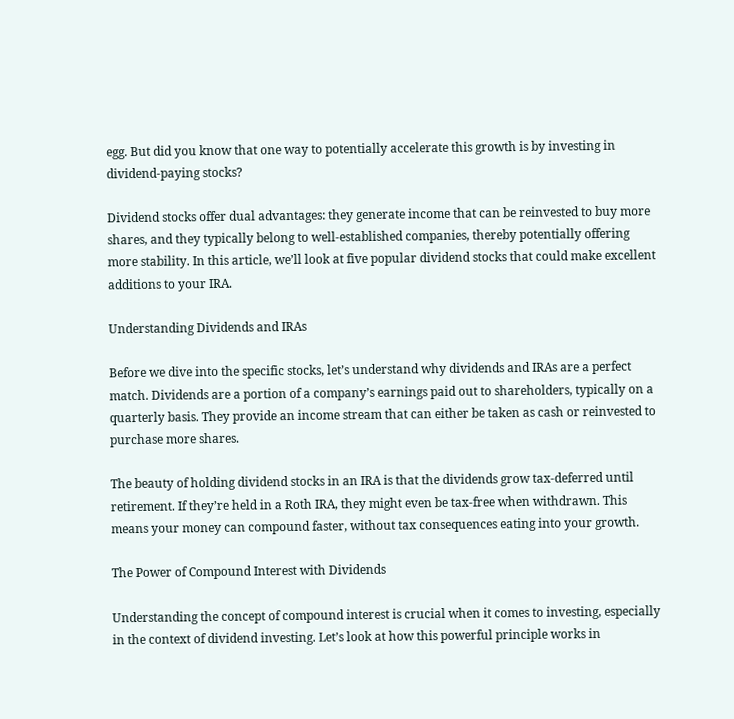egg. But did you know that one way to potentially accelerate this growth is by investing in dividend-paying stocks?

Dividend stocks offer dual advantages: they generate income that can be reinvested to buy more shares, and they typically belong to well-established companies, thereby potentially offering more stability. In this article, we’ll look at five popular dividend stocks that could make excellent additions to your IRA.

Understanding Dividends and IRAs

Before we dive into the specific stocks, let’s understand why dividends and IRAs are a perfect match. Dividends are a portion of a company’s earnings paid out to shareholders, typically on a quarterly basis. They provide an income stream that can either be taken as cash or reinvested to purchase more shares.

The beauty of holding dividend stocks in an IRA is that the dividends grow tax-deferred until retirement. If they’re held in a Roth IRA, they might even be tax-free when withdrawn. This means your money can compound faster, without tax consequences eating into your growth.

The Power of Compound Interest with Dividends

Understanding the concept of compound interest is crucial when it comes to investing, especially in the context of dividend investing. Let’s look at how this powerful principle works in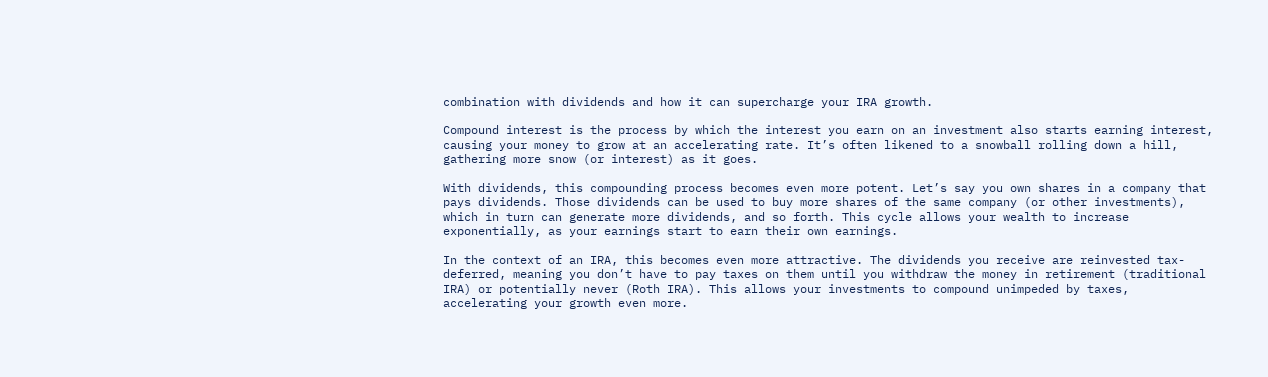combination with dividends and how it can supercharge your IRA growth.

Compound interest is the process by which the interest you earn on an investment also starts earning interest, causing your money to grow at an accelerating rate. It’s often likened to a snowball rolling down a hill, gathering more snow (or interest) as it goes.

With dividends, this compounding process becomes even more potent. Let’s say you own shares in a company that pays dividends. Those dividends can be used to buy more shares of the same company (or other investments), which in turn can generate more dividends, and so forth. This cycle allows your wealth to increase exponentially, as your earnings start to earn their own earnings.

In the context of an IRA, this becomes even more attractive. The dividends you receive are reinvested tax-deferred, meaning you don’t have to pay taxes on them until you withdraw the money in retirement (traditional IRA) or potentially never (Roth IRA). This allows your investments to compound unimpeded by taxes, accelerating your growth even more.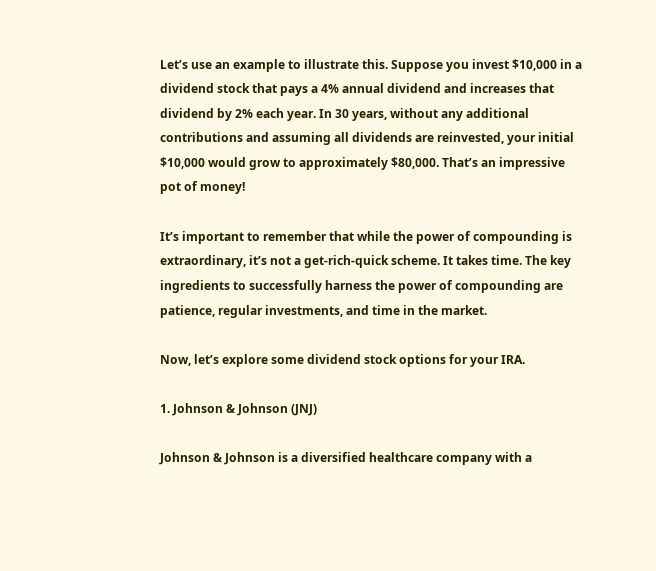Let’s use an example to illustrate this. Suppose you invest $10,000 in a dividend stock that pays a 4% annual dividend and increases that dividend by 2% each year. In 30 years, without any additional contributions and assuming all dividends are reinvested, your initial $10,000 would grow to approximately $80,000. That’s an impressive pot of money!

It’s important to remember that while the power of compounding is extraordinary, it’s not a get-rich-quick scheme. It takes time. The key ingredients to successfully harness the power of compounding are patience, regular investments, and time in the market.

Now, let’s explore some dividend stock options for your IRA.

1. Johnson & Johnson (JNJ)

Johnson & Johnson is a diversified healthcare company with a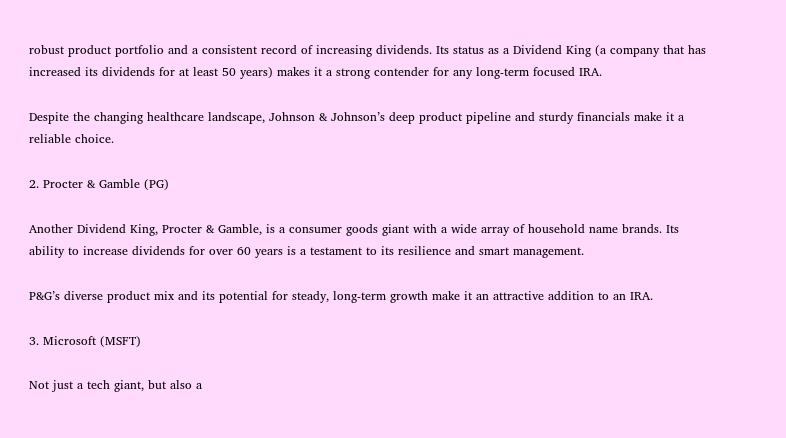robust product portfolio and a consistent record of increasing dividends. Its status as a Dividend King (a company that has increased its dividends for at least 50 years) makes it a strong contender for any long-term focused IRA.

Despite the changing healthcare landscape, Johnson & Johnson’s deep product pipeline and sturdy financials make it a reliable choice.

2. Procter & Gamble (PG)

Another Dividend King, Procter & Gamble, is a consumer goods giant with a wide array of household name brands. Its ability to increase dividends for over 60 years is a testament to its resilience and smart management.

P&G’s diverse product mix and its potential for steady, long-term growth make it an attractive addition to an IRA.

3. Microsoft (MSFT)

Not just a tech giant, but also a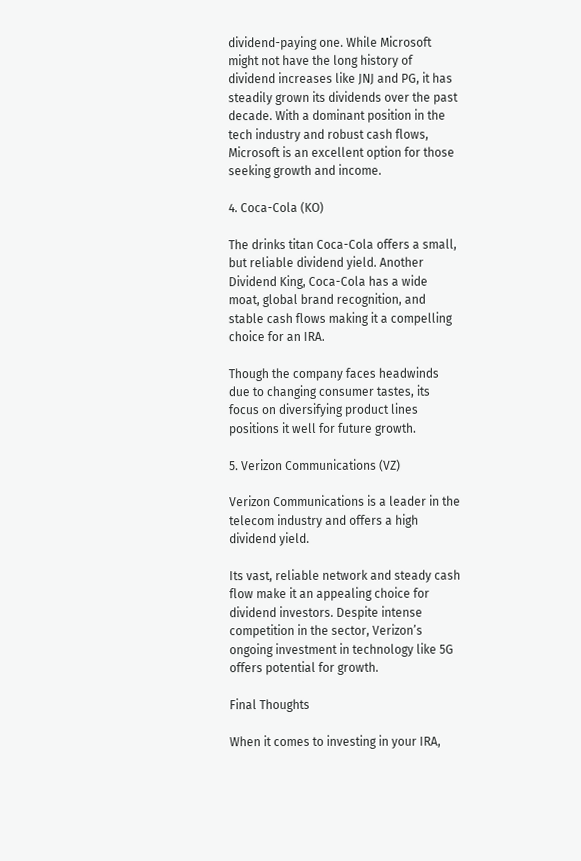dividend-paying one. While Microsoft might not have the long history of dividend increases like JNJ and PG, it has steadily grown its dividends over the past decade. With a dominant position in the tech industry and robust cash flows, Microsoft is an excellent option for those seeking growth and income.

4. Coca-Cola (KO)

The drinks titan Coca-Cola offers a small, but reliable dividend yield. Another Dividend King, Coca-Cola has a wide moat, global brand recognition, and stable cash flows making it a compelling choice for an IRA.

Though the company faces headwinds due to changing consumer tastes, its focus on diversifying product lines positions it well for future growth.

5. Verizon Communications (VZ)

Verizon Communications is a leader in the telecom industry and offers a high dividend yield.

Its vast, reliable network and steady cash flow make it an appealing choice for dividend investors. Despite intense competition in the sector, Verizon’s ongoing investment in technology like 5G offers potential for growth.

Final Thoughts

When it comes to investing in your IRA,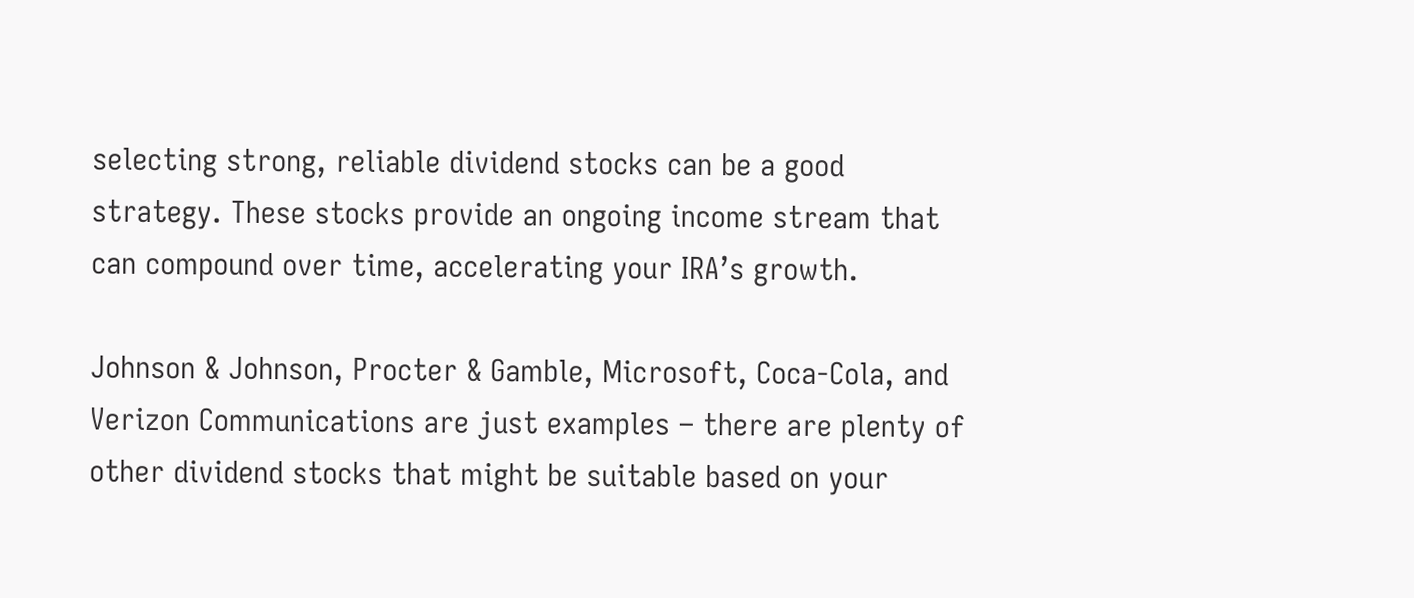selecting strong, reliable dividend stocks can be a good strategy. These stocks provide an ongoing income stream that can compound over time, accelerating your IRA’s growth.

Johnson & Johnson, Procter & Gamble, Microsoft, Coca-Cola, and Verizon Communications are just examples – there are plenty of other dividend stocks that might be suitable based on your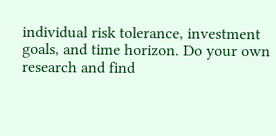individual risk tolerance, investment goals, and time horizon. Do your own research and find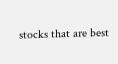stocks that are best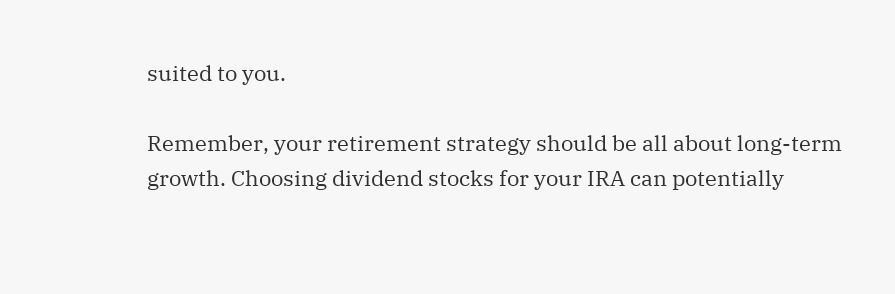suited to you.

Remember, your retirement strategy should be all about long-term growth. Choosing dividend stocks for your IRA can potentially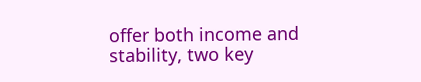offer both income and stability, two key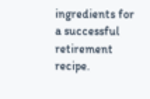ingredients for a successful retirement recipe.